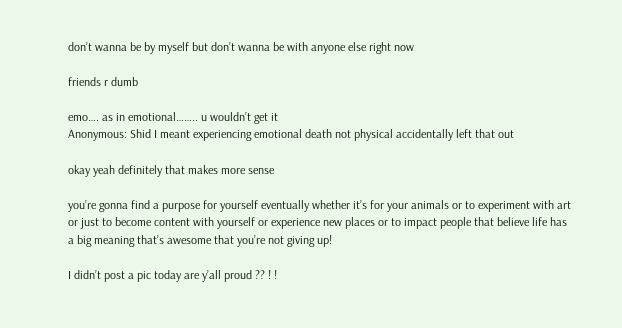don’t wanna be by myself but don’t wanna be with anyone else right now

friends r dumb

emo…. as in emotional…….. u wouldn’t get it
Anonymous: Shid I meant experiencing emotional death not physical accidentally left that out

okay yeah definitely that makes more sense

you’re gonna find a purpose for yourself eventually whether it’s for your animals or to experiment with art or just to become content with yourself or experience new places or to impact people that believe life has a big meaning that’s awesome that you’re not giving up!

I didn’t post a pic today are y’all proud ?? ! !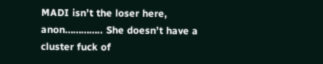MADI isn’t the loser here, anon………….. She doesn’t have a cluster fuck of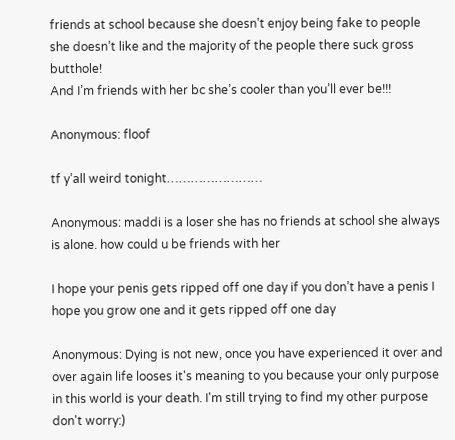friends at school because she doesn’t enjoy being fake to people she doesn’t like and the majority of the people there suck gross butthole!
And I’m friends with her bc she’s cooler than you’ll ever be!!!

Anonymous: floof

tf y’all weird tonight……………………

Anonymous: maddi is a loser she has no friends at school she always is alone. how could u be friends with her

I hope your penis gets ripped off one day if you don’t have a penis I hope you grow one and it gets ripped off one day

Anonymous: Dying is not new, once you have experienced it over and over again life looses it's meaning to you because your only purpose in this world is your death. I'm still trying to find my other purpose don't worry:)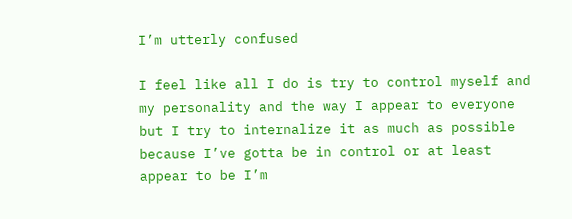I’m utterly confused

I feel like all I do is try to control myself and my personality and the way I appear to everyone but I try to internalize it as much as possible because I’ve gotta be in control or at least appear to be I’m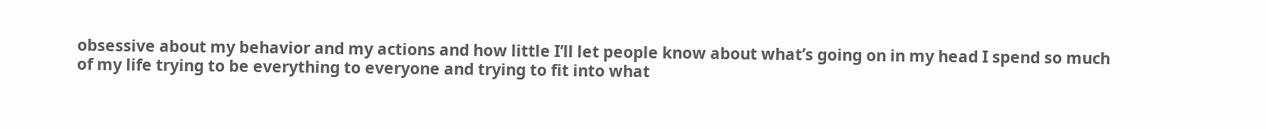obsessive about my behavior and my actions and how little I’ll let people know about what’s going on in my head I spend so much of my life trying to be everything to everyone and trying to fit into what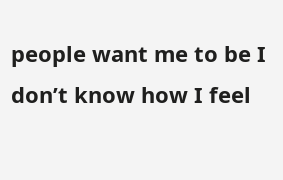people want me to be I don’t know how I feel